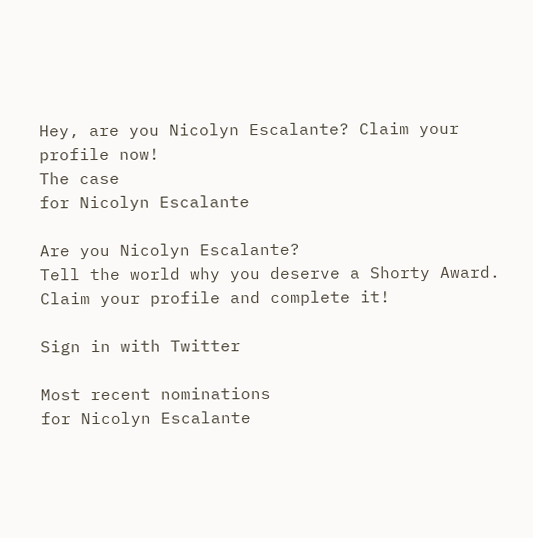Hey, are you Nicolyn Escalante? Claim your profile now!
The case
for Nicolyn Escalante

Are you Nicolyn Escalante?
Tell the world why you deserve a Shorty Award.
Claim your profile and complete it!

Sign in with Twitter

Most recent nominations
for Nicolyn Escalante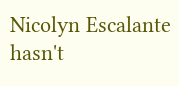Nicolyn Escalante hasn't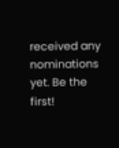received any nominations yet. Be the first!